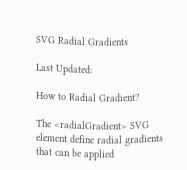SVG Radial Gradients

Last Updated:

How to Radial Gradient?

The <radialGradient> SVG element define radial gradients that can be applied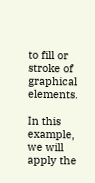to fill or stroke of graphical elements.

In this example, we will apply the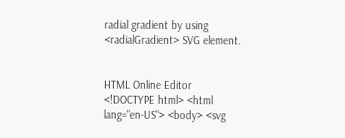radial gradient by using <radialGradient> SVG element.


HTML Online Editor
<!DOCTYPE html> <html lang="en-US"> <body> <svg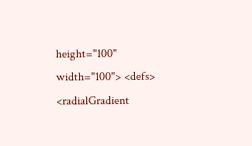height="100" width="100"> <defs> <radialGradient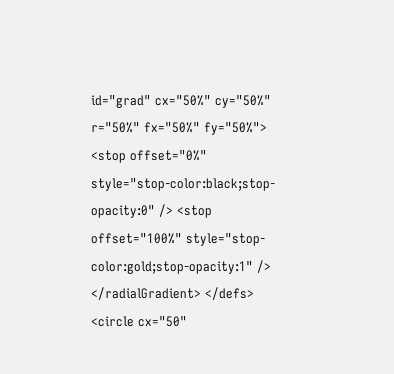id="grad" cx="50%" cy="50%" r="50%" fx="50%" fy="50%"> <stop offset="0%" style="stop-color:black;stop-opacity:0" /> <stop offset="100%" style="stop-color:gold;stop-opacity:1" /> </radialGradient> </defs> <circle cx="50"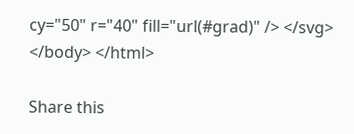cy="50" r="40" fill="url(#grad)" /> </svg> </body> </html>

Share this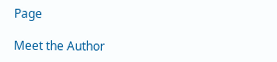Page

Meet the Author